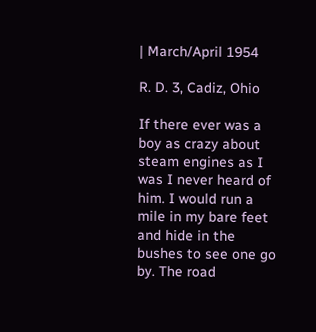| March/April 1954

R. D. 3, Cadiz, Ohio

If there ever was a boy as crazy about steam engines as I was I never heard of him. I would run a mile in my bare feet and hide in the bushes to see one go by. The road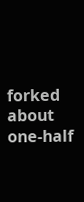forked about one-half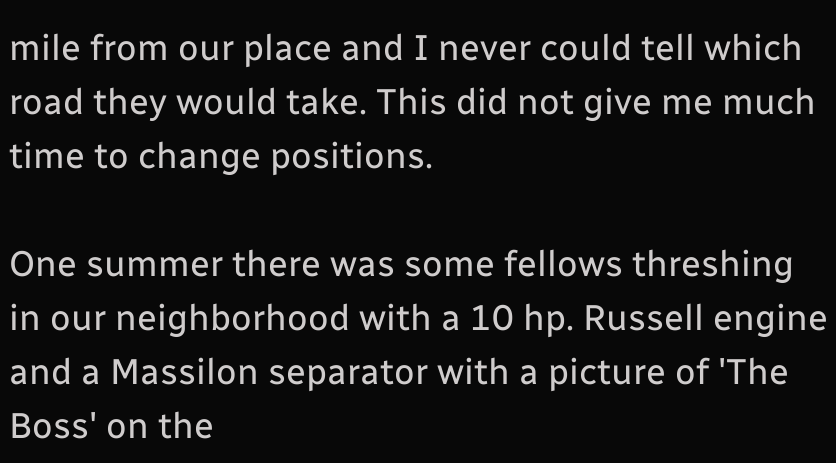mile from our place and I never could tell which road they would take. This did not give me much time to change positions.

One summer there was some fellows threshing in our neighborhood with a 10 hp. Russell engine and a Massilon separator with a picture of 'The Boss' on the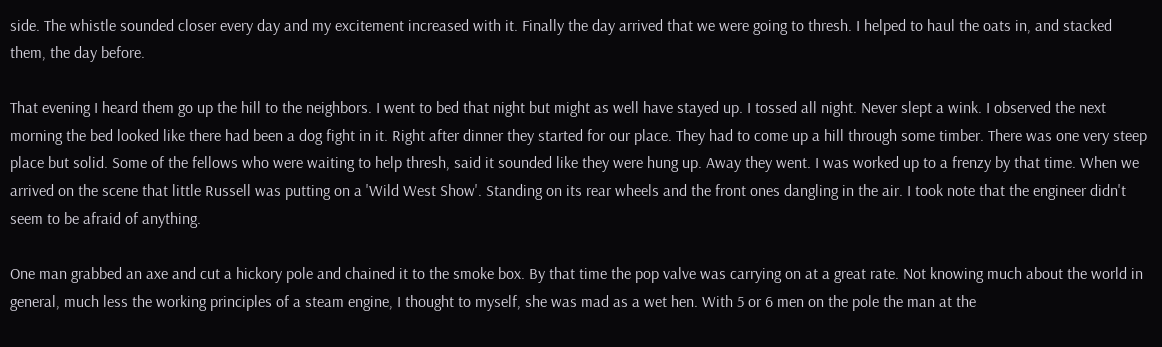side. The whistle sounded closer every day and my excitement increased with it. Finally the day arrived that we were going to thresh. I helped to haul the oats in, and stacked them, the day before.

That evening I heard them go up the hill to the neighbors. I went to bed that night but might as well have stayed up. I tossed all night. Never slept a wink. I observed the next morning the bed looked like there had been a dog fight in it. Right after dinner they started for our place. They had to come up a hill through some timber. There was one very steep place but solid. Some of the fellows who were waiting to help thresh, said it sounded like they were hung up. Away they went. I was worked up to a frenzy by that time. When we arrived on the scene that little Russell was putting on a 'Wild West Show'. Standing on its rear wheels and the front ones dangling in the air. I took note that the engineer didn't seem to be afraid of anything.

One man grabbed an axe and cut a hickory pole and chained it to the smoke box. By that time the pop valve was carrying on at a great rate. Not knowing much about the world in general, much less the working principles of a steam engine, I thought to myself, she was mad as a wet hen. With 5 or 6 men on the pole the man at the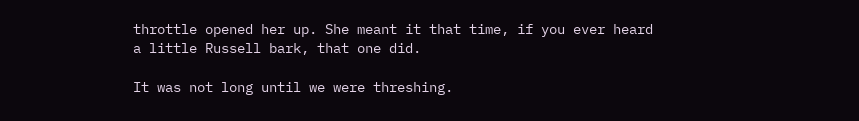throttle opened her up. She meant it that time, if you ever heard a little Russell bark, that one did.

It was not long until we were threshing.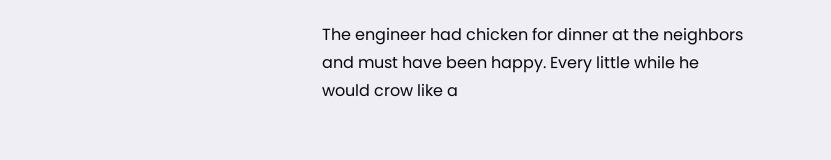The engineer had chicken for dinner at the neighbors and must have been happy. Every little while he would crow like a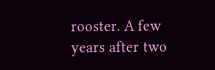rooster. A few years after two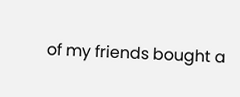of my friends bought a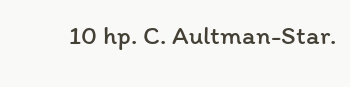10 hp. C. Aultman-Star.